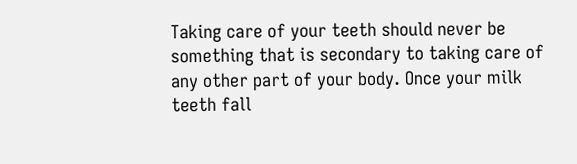Taking care of your teeth should never be something that is secondary to taking care of any other part of your body. Once your milk teeth fall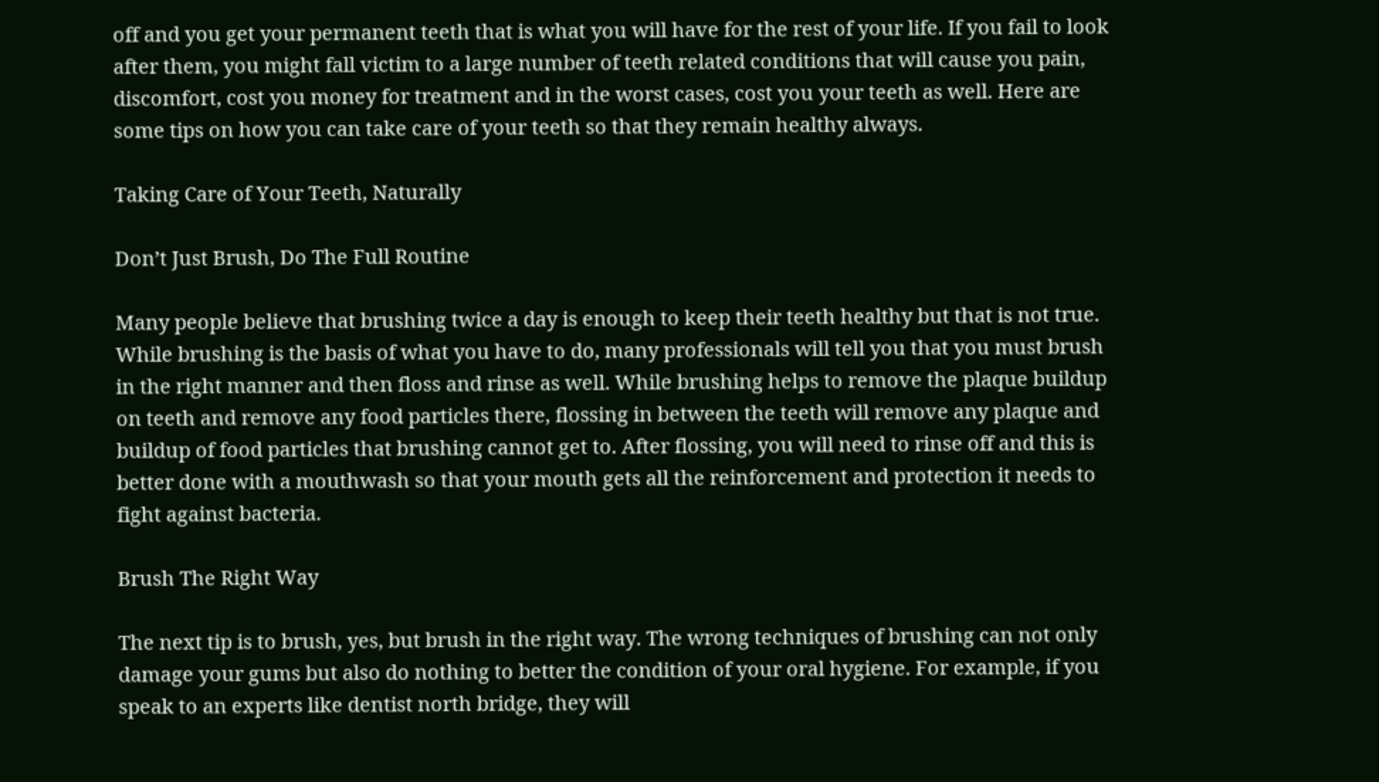off and you get your permanent teeth that is what you will have for the rest of your life. If you fail to look after them, you might fall victim to a large number of teeth related conditions that will cause you pain, discomfort, cost you money for treatment and in the worst cases, cost you your teeth as well. Here are some tips on how you can take care of your teeth so that they remain healthy always.

Taking Care of Your Teeth, Naturally

Don’t Just Brush, Do The Full Routine

Many people believe that brushing twice a day is enough to keep their teeth healthy but that is not true. While brushing is the basis of what you have to do, many professionals will tell you that you must brush in the right manner and then floss and rinse as well. While brushing helps to remove the plaque buildup on teeth and remove any food particles there, flossing in between the teeth will remove any plaque and buildup of food particles that brushing cannot get to. After flossing, you will need to rinse off and this is better done with a mouthwash so that your mouth gets all the reinforcement and protection it needs to fight against bacteria.

Brush The Right Way

The next tip is to brush, yes, but brush in the right way. The wrong techniques of brushing can not only damage your gums but also do nothing to better the condition of your oral hygiene. For example, if you speak to an experts like dentist north bridge, they will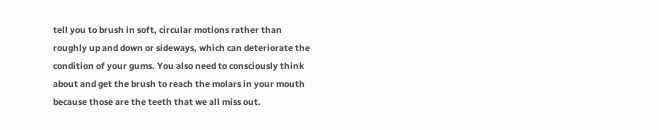tell you to brush in soft, circular motions rather than roughly up and down or sideways, which can deteriorate the condition of your gums. You also need to consciously think about and get the brush to reach the molars in your mouth because those are the teeth that we all miss out.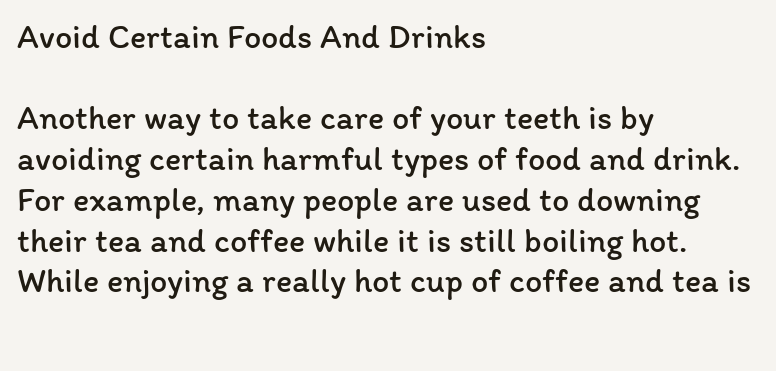Avoid Certain Foods And Drinks

Another way to take care of your teeth is by avoiding certain harmful types of food and drink. For example, many people are used to downing their tea and coffee while it is still boiling hot. While enjoying a really hot cup of coffee and tea is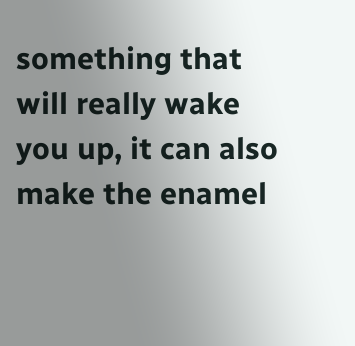something that will really wake you up, it can also make the enamel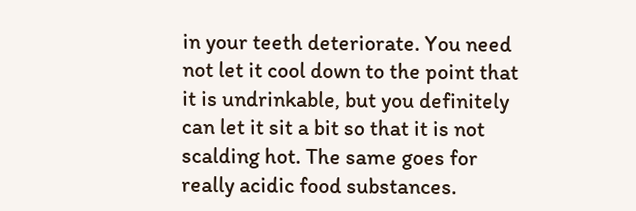in your teeth deteriorate. You need not let it cool down to the point that it is undrinkable, but you definitely can let it sit a bit so that it is not scalding hot. The same goes for really acidic food substances.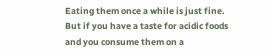Eating them once a while is just fine. But if you have a taste for acidic foods and you consume them on a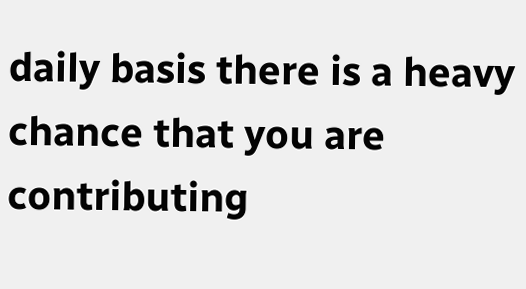daily basis there is a heavy chance that you are contributing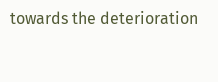towards the deterioration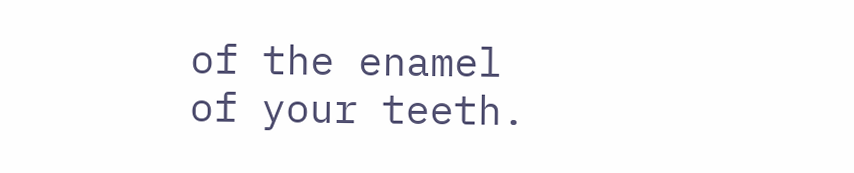of the enamel of your teeth.